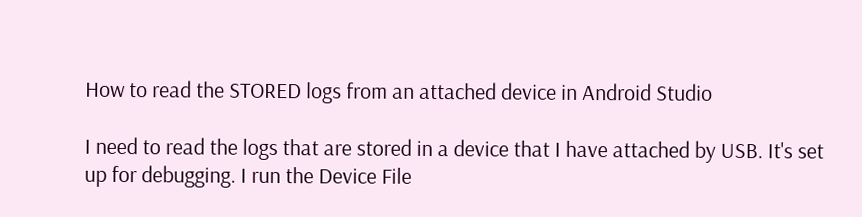How to read the STORED logs from an attached device in Android Studio

I need to read the logs that are stored in a device that I have attached by USB. It's set up for debugging. I run the Device File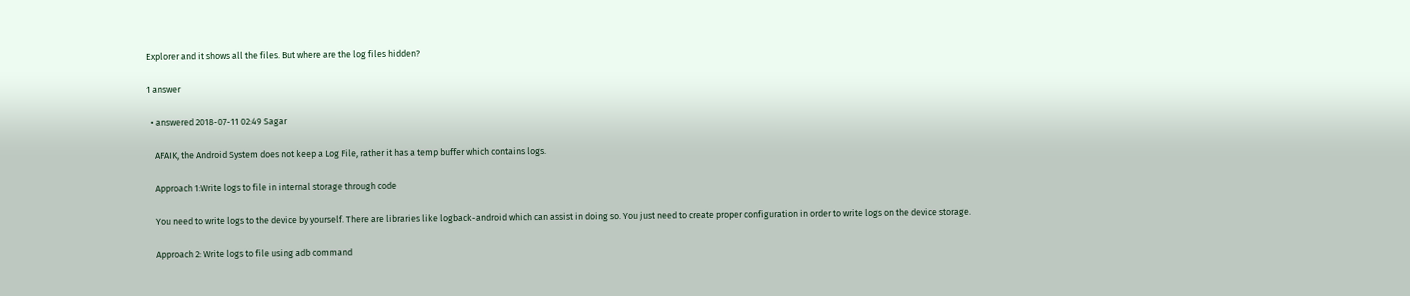Explorer and it shows all the files. But where are the log files hidden?

1 answer

  • answered 2018-07-11 02:49 Sagar

    AFAIK, the Android System does not keep a Log File, rather it has a temp buffer which contains logs.

    Approach 1:Write logs to file in internal storage through code

    You need to write logs to the device by yourself. There are libraries like logback-android which can assist in doing so. You just need to create proper configuration in order to write logs on the device storage.

    Approach 2: Write logs to file using adb command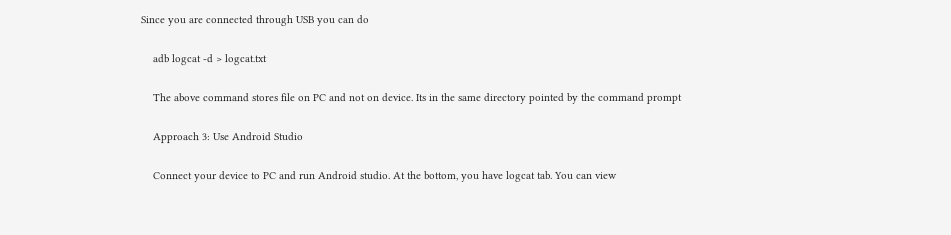Since you are connected through USB you can do

    adb logcat -d > logcat.txt

    The above command stores file on PC and not on device. Its in the same directory pointed by the command prompt

    Approach 3: Use Android Studio

    Connect your device to PC and run Android studio. At the bottom, you have logcat tab. You can view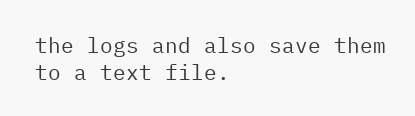the logs and also save them to a text file.